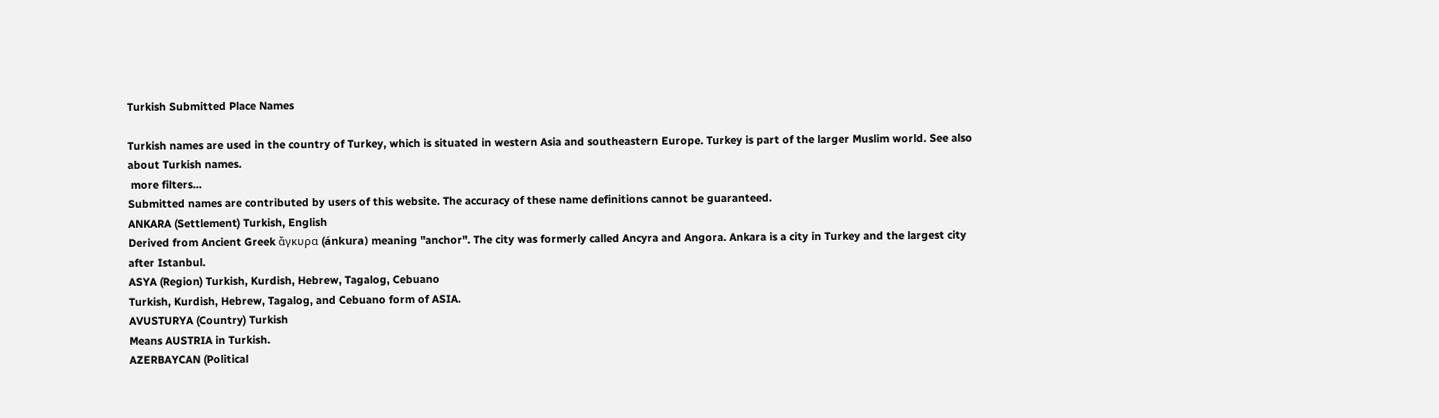Turkish Submitted Place Names

Turkish names are used in the country of Turkey, which is situated in western Asia and southeastern Europe. Turkey is part of the larger Muslim world. See also about Turkish names.
 more filters...
Submitted names are contributed by users of this website. The accuracy of these name definitions cannot be guaranteed.
ANKARA (Settlement) Turkish, English
Derived from Ancient Greek ἄγκυρα (ánkura) meaning "anchor". The city was formerly called Ancyra and Angora. Ankara is a city in Turkey and the largest city after Istanbul.
ASYA (Region) Turkish, Kurdish, Hebrew, Tagalog, Cebuano
Turkish, Kurdish, Hebrew, Tagalog, and Cebuano form of ASIA.
AVUSTURYA (Country) Turkish
Means AUSTRIA in Turkish.
AZERBAYCAN (Political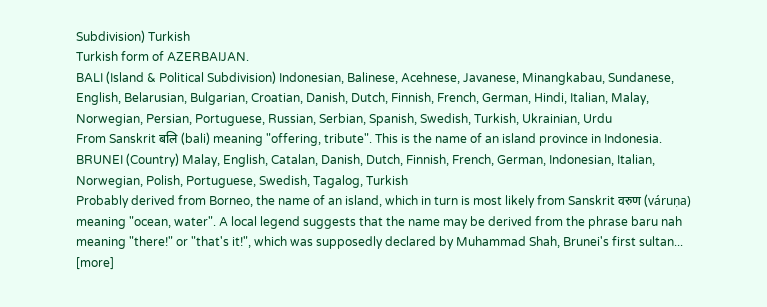Subdivision) Turkish
Turkish form of AZERBAIJAN.
BALI (Island & Political Subdivision) Indonesian, Balinese, Acehnese, Javanese, Minangkabau, Sundanese, English, Belarusian, Bulgarian, Croatian, Danish, Dutch, Finnish, French, German, Hindi, Italian, Malay, Norwegian, Persian, Portuguese, Russian, Serbian, Spanish, Swedish, Turkish, Ukrainian, Urdu
From Sanskrit बलि (bali) meaning "offering, tribute". This is the name of an island province in Indonesia.
BRUNEI (Country) Malay, English, Catalan, Danish, Dutch, Finnish, French, German, Indonesian, Italian, Norwegian, Polish, Portuguese, Swedish, Tagalog, Turkish
Probably derived from Borneo, the name of an island, which in turn is most likely from Sanskrit वरुण (váruṇa) meaning "ocean, water". A local legend suggests that the name may be derived from the phrase baru nah meaning "there!" or "that's it!", which was supposedly declared by Muhammad Shah, Brunei's first sultan... [more]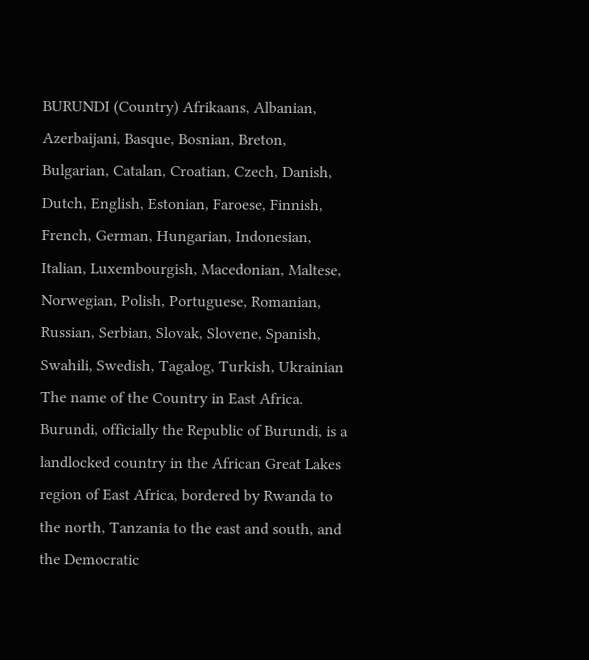BURUNDI (Country) Afrikaans, Albanian, Azerbaijani, Basque, Bosnian, Breton, Bulgarian, Catalan, Croatian, Czech, Danish, Dutch, English, Estonian, Faroese, Finnish, French, German, Hungarian, Indonesian, Italian, Luxembourgish, Macedonian, Maltese, Norwegian, Polish, Portuguese, Romanian, Russian, Serbian, Slovak, Slovene, Spanish, Swahili, Swedish, Tagalog, Turkish, Ukrainian
The name of the Country in East Africa. Burundi, officially the Republic of Burundi, is a landlocked country in the African Great Lakes region of East Africa, bordered by Rwanda to the north, Tanzania to the east and south, and the Democratic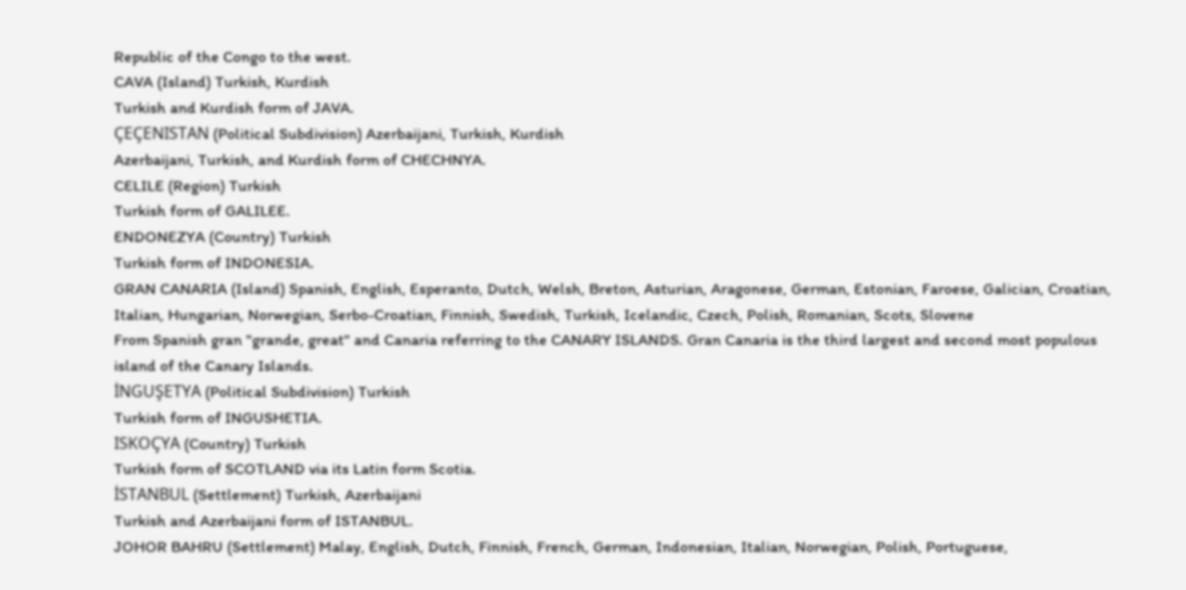Republic of the Congo to the west.
CAVA (Island) Turkish, Kurdish
Turkish and Kurdish form of JAVA.
ÇEÇENISTAN (Political Subdivision) Azerbaijani, Turkish, Kurdish
Azerbaijani, Turkish, and Kurdish form of CHECHNYA.
CELILE (Region) Turkish
Turkish form of GALILEE.
ENDONEZYA (Country) Turkish
Turkish form of INDONESIA.
GRAN CANARIA (Island) Spanish, English, Esperanto, Dutch, Welsh, Breton, Asturian, Aragonese, German, Estonian, Faroese, Galician, Croatian, Italian, Hungarian, Norwegian, Serbo-Croatian, Finnish, Swedish, Turkish, Icelandic, Czech, Polish, Romanian, Scots, Slovene
From Spanish gran "grande, great" and Canaria referring to the CANARY ISLANDS. Gran Canaria is the third largest and second most populous island of the Canary Islands.
İNGUŞETYA (Political Subdivision) Turkish
Turkish form of INGUSHETIA.
ISKOÇYA (Country) Turkish
Turkish form of SCOTLAND via its Latin form Scotia.
İSTANBUL (Settlement) Turkish, Azerbaijani
Turkish and Azerbaijani form of ISTANBUL.
JOHOR BAHRU (Settlement) Malay, English, Dutch, Finnish, French, German, Indonesian, Italian, Norwegian, Polish, Portuguese,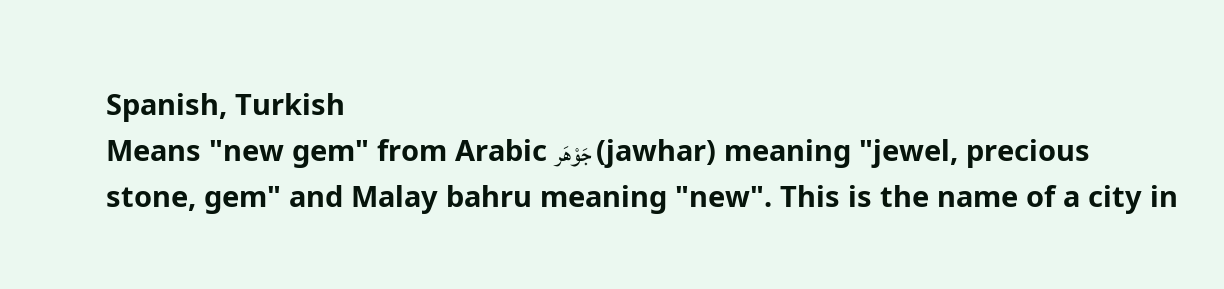Spanish, Turkish
Means "new gem" from Arabic جَوْهَر (jawhar) meaning "jewel, precious stone, gem" and Malay bahru meaning "new". This is the name of a city in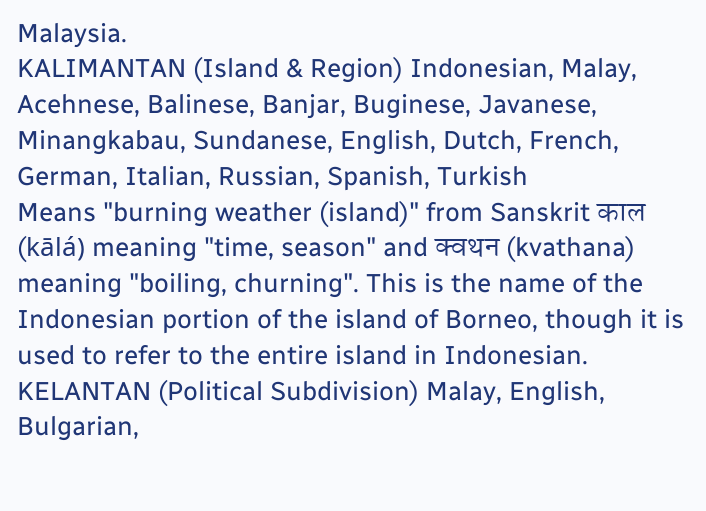Malaysia.
KALIMANTAN (Island & Region) Indonesian, Malay, Acehnese, Balinese, Banjar, Buginese, Javanese, Minangkabau, Sundanese, English, Dutch, French, German, Italian, Russian, Spanish, Turkish
Means "burning weather (island)" from Sanskrit काल (kālá) meaning "time, season" and क्वथन (kvathana) meaning "boiling, churning". This is the name of the Indonesian portion of the island of Borneo, though it is used to refer to the entire island in Indonesian.
KELANTAN (Political Subdivision) Malay, English, Bulgarian,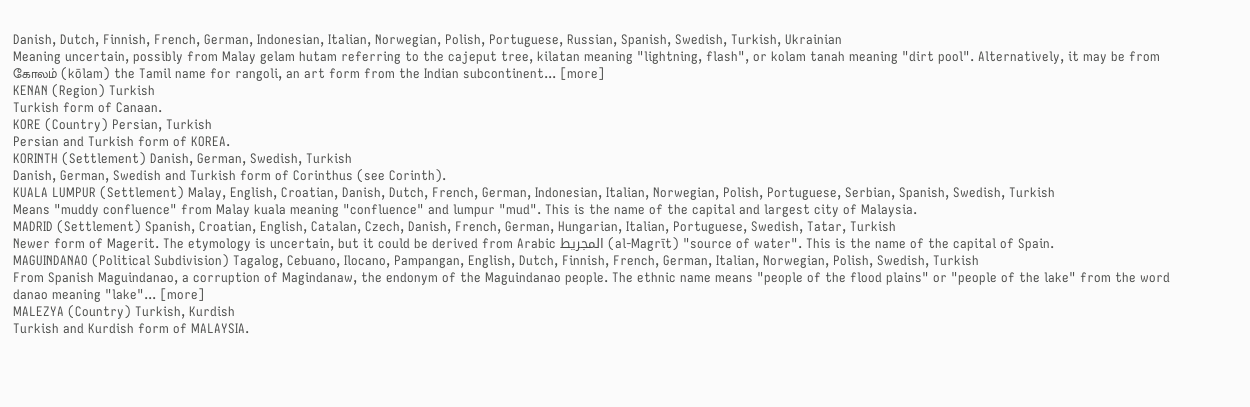Danish, Dutch, Finnish, French, German, Indonesian, Italian, Norwegian, Polish, Portuguese, Russian, Spanish, Swedish, Turkish, Ukrainian
Meaning uncertain, possibly from Malay gelam hutam referring to the cajeput tree, kilatan meaning "lightning, flash", or kolam tanah meaning "dirt pool". Alternatively, it may be from கோலம் (kōlam) the Tamil name for rangoli, an art form from the Indian subcontinent... [more]
KENAN (Region) Turkish
Turkish form of Canaan.
KORE (Country) Persian, Turkish
Persian and Turkish form of KOREA.
KORINTH (Settlement) Danish, German, Swedish, Turkish
Danish, German, Swedish and Turkish form of Corinthus (see Corinth).
KUALA LUMPUR (Settlement) Malay, English, Croatian, Danish, Dutch, French, German, Indonesian, Italian, Norwegian, Polish, Portuguese, Serbian, Spanish, Swedish, Turkish
Means "muddy confluence" from Malay kuala meaning "confluence" and lumpur "mud". This is the name of the capital and largest city of Malaysia.
MADRID (Settlement) Spanish, Croatian, English, Catalan, Czech, Danish, French, German, Hungarian, Italian, Portuguese, Swedish, Tatar, Turkish
Newer form of Magerit. The etymology is uncertain, but it could be derived from Arabic المجريط (al-Magrīt) "source of water". This is the name of the capital of Spain.
MAGUINDANAO (Political Subdivision) Tagalog, Cebuano, Ilocano, Pampangan, English, Dutch, Finnish, French, German, Italian, Norwegian, Polish, Swedish, Turkish
From Spanish Maguindanao, a corruption of Magindanaw, the endonym of the Maguindanao people. The ethnic name means "people of the flood plains" or "people of the lake" from the word danao meaning "lake"... [more]
MALEZYA (Country) Turkish, Kurdish
Turkish and Kurdish form of MALAYSIA.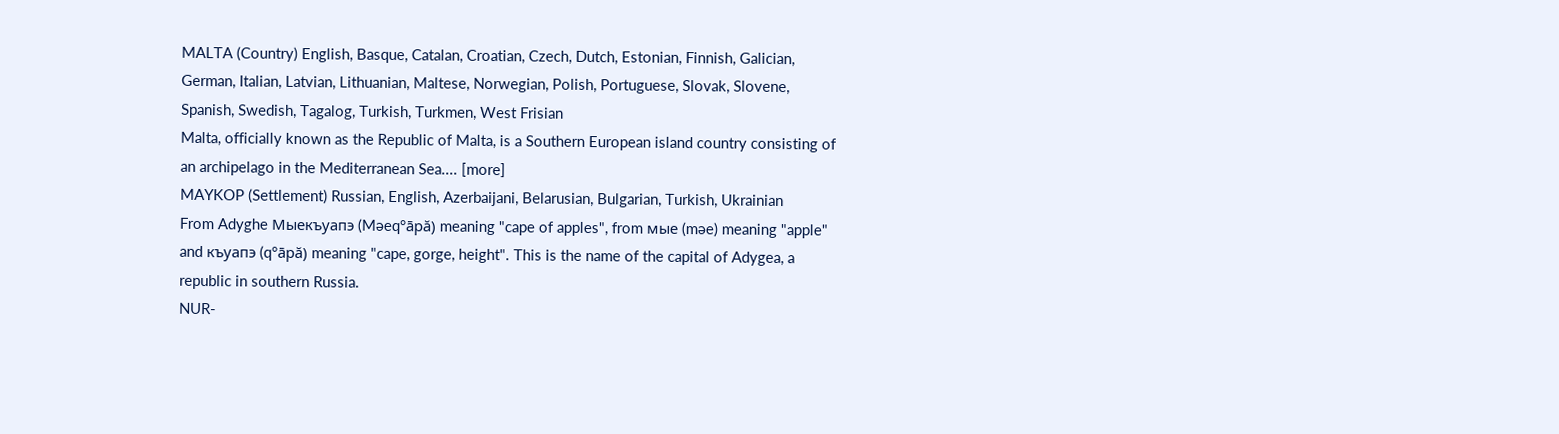MALTA (Country) English, Basque, Catalan, Croatian, Czech, Dutch, Estonian, Finnish, Galician, German, Italian, Latvian, Lithuanian, Maltese, Norwegian, Polish, Portuguese, Slovak, Slovene, Spanish, Swedish, Tagalog, Turkish, Turkmen, West Frisian
Malta, officially known as the Republic of Malta, is a Southern European island country consisting of an archipelago in the Mediterranean Sea.... [more]
MAYKOP (Settlement) Russian, English, Azerbaijani, Belarusian, Bulgarian, Turkish, Ukrainian
From Adyghe Мыекъуапэ (Məeq°āpă) meaning "cape of apples", from мые (məe) meaning "apple" and къуапэ (q°āpă) meaning "cape, gorge, height". This is the name of the capital of Adygea, a republic in southern Russia.
NUR-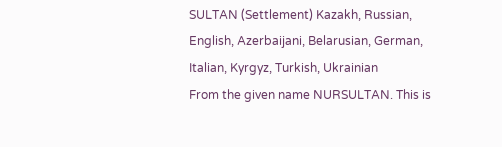SULTAN (Settlement) Kazakh, Russian, English, Azerbaijani, Belarusian, German, Italian, Kyrgyz, Turkish, Ukrainian
From the given name NURSULTAN. This is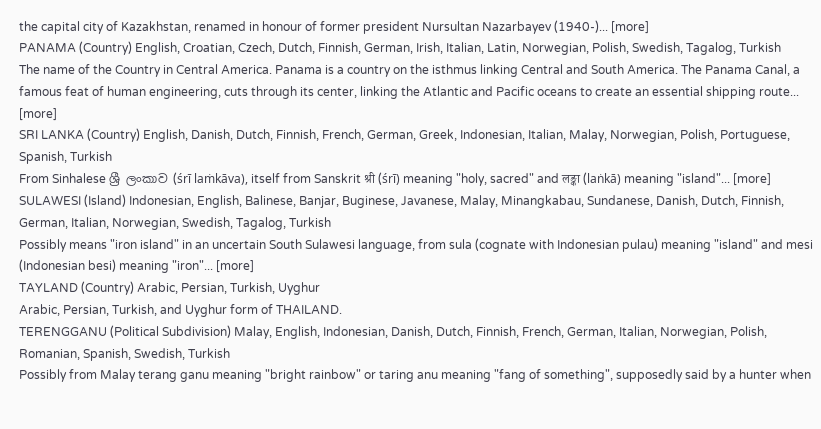the capital city of Kazakhstan, renamed in honour of former president Nursultan Nazarbayev (1940-)... [more]
PANAMA (Country) English, Croatian, Czech, Dutch, Finnish, German, Irish, Italian, Latin, Norwegian, Polish, Swedish, Tagalog, Turkish
The name of the Country in Central America. Panama is a country on the isthmus linking Central and South America. The Panama Canal, a famous feat of human engineering, cuts through its center, linking the Atlantic and Pacific oceans to create an essential shipping route... [more]
SRI LANKA (Country) English, Danish, Dutch, Finnish, French, German, Greek, Indonesian, Italian, Malay, Norwegian, Polish, Portuguese, Spanish, Turkish
From Sinhalese ශ්‍රී ලංකාව (śrī laṁkāva), itself from Sanskrit श्री (śrī) meaning "holy, sacred" and लङ्का (laṅkā) meaning "island"... [more]
SULAWESI (Island) Indonesian, English, Balinese, Banjar, Buginese, Javanese, Malay, Minangkabau, Sundanese, Danish, Dutch, Finnish, German, Italian, Norwegian, Swedish, Tagalog, Turkish
Possibly means "iron island" in an uncertain South Sulawesi language, from sula (cognate with Indonesian pulau) meaning "island" and mesi (Indonesian besi) meaning "iron"... [more]
TAYLAND (Country) Arabic, Persian, Turkish, Uyghur
Arabic, Persian, Turkish, and Uyghur form of THAILAND.
TERENGGANU (Political Subdivision) Malay, English, Indonesian, Danish, Dutch, Finnish, French, German, Italian, Norwegian, Polish, Romanian, Spanish, Swedish, Turkish
Possibly from Malay terang ganu meaning "bright rainbow" or taring anu meaning "fang of something", supposedly said by a hunter when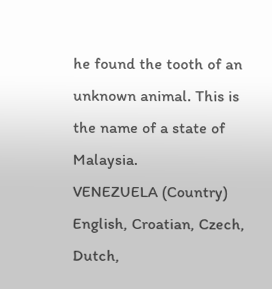he found the tooth of an unknown animal. This is the name of a state of Malaysia.
VENEZUELA (Country) English, Croatian, Czech, Dutch,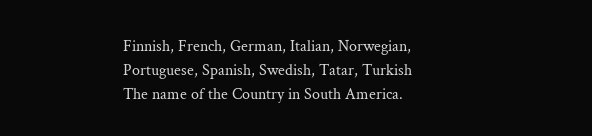Finnish, French, German, Italian, Norwegian, Portuguese, Spanish, Swedish, Tatar, Turkish
The name of the Country in South America.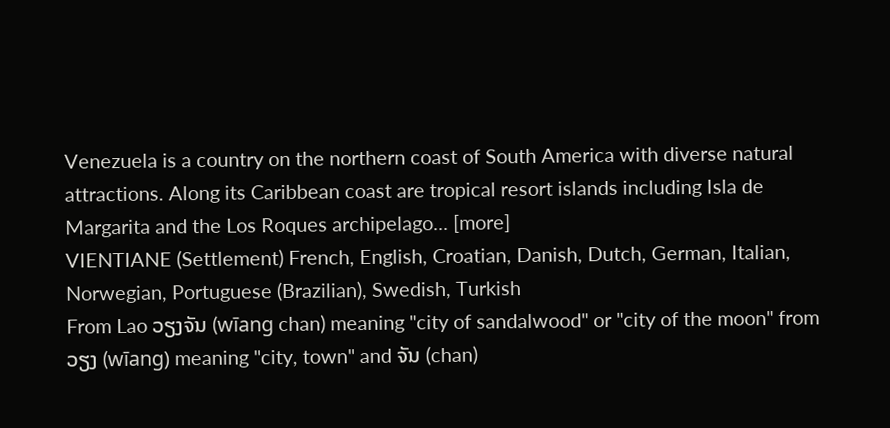Venezuela is a country on the northern coast of South America with diverse natural attractions. Along its Caribbean coast are tropical resort islands including Isla de Margarita and the Los Roques archipelago... [more]
VIENTIANE (Settlement) French, English, Croatian, Danish, Dutch, German, Italian, Norwegian, Portuguese (Brazilian), Swedish, Turkish
From Lao ວຽງຈັນ (wīang chan) meaning "city of sandalwood" or "city of the moon" from ວຽງ (wīang) meaning "city, town" and ຈັນ (chan)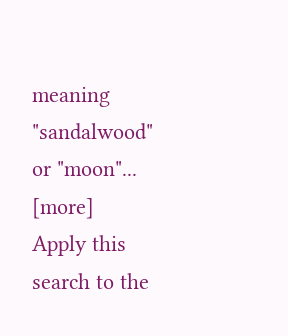meaning "sandalwood" or "moon"... [more]
Apply this search to the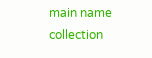main name collection